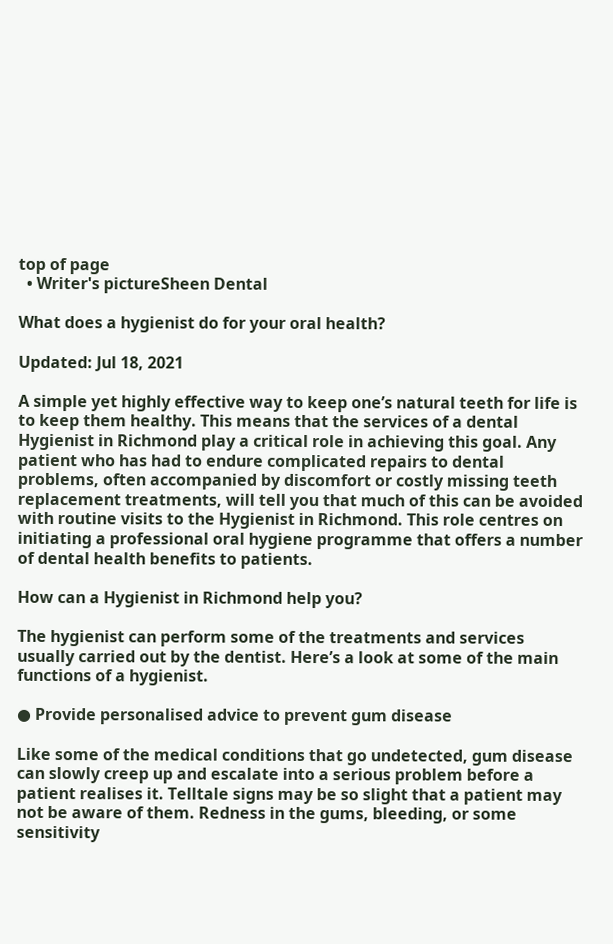top of page
  • Writer's pictureSheen Dental

What does a hygienist do for your oral health?

Updated: Jul 18, 2021

A simple yet highly effective way to keep one’s natural teeth for life is to keep them healthy. This means that the services of a dental Hygienist in Richmond play a critical role in achieving this goal. Any patient who has had to endure complicated repairs to dental problems, often accompanied by discomfort or costly missing teeth replacement treatments, will tell you that much of this can be avoided with routine visits to the Hygienist in Richmond. This role centres on initiating a professional oral hygiene programme that offers a number of dental health benefits to patients.

How can a Hygienist in Richmond help you?

The hygienist can perform some of the treatments and services usually carried out by the dentist. Here’s a look at some of the main functions of a hygienist.

● Provide personalised advice to prevent gum disease

Like some of the medical conditions that go undetected, gum disease can slowly creep up and escalate into a serious problem before a patient realises it. Telltale signs may be so slight that a patient may not be aware of them. Redness in the gums, bleeding, or some sensitivity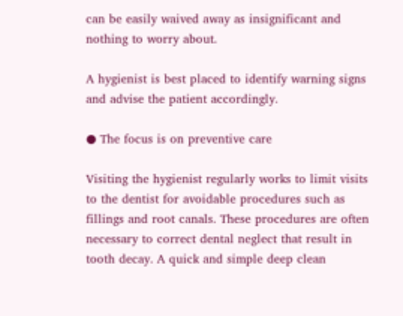can be easily waived away as insignificant and nothing to worry about.

A hygienist is best placed to identify warning signs and advise the patient accordingly.

● The focus is on preventive care

Visiting the hygienist regularly works to limit visits to the dentist for avoidable procedures such as fillings and root canals. These procedures are often necessary to correct dental neglect that result in tooth decay. A quick and simple deep clean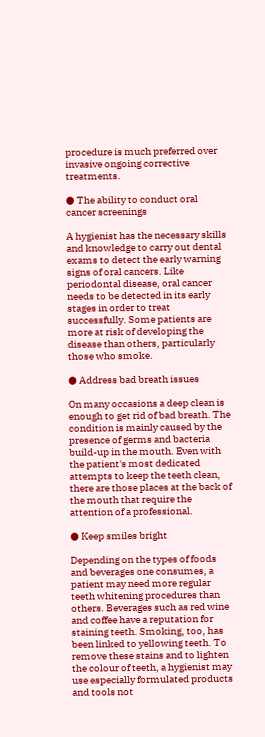procedure is much preferred over invasive ongoing corrective treatments.

● The ability to conduct oral cancer screenings

A hygienist has the necessary skills and knowledge to carry out dental exams to detect the early warning signs of oral cancers. Like periodontal disease, oral cancer needs to be detected in its early stages in order to treat successfully. Some patients are more at risk of developing the disease than others, particularly those who smoke.

● Address bad breath issues

On many occasions a deep clean is enough to get rid of bad breath. The condition is mainly caused by the presence of germs and bacteria build-up in the mouth. Even with the patient's most dedicated attempts to keep the teeth clean, there are those places at the back of the mouth that require the attention of a professional.

● Keep smiles bright

Depending on the types of foods and beverages one consumes, a patient may need more regular teeth whitening procedures than others. Beverages such as red wine and coffee have a reputation for staining teeth. Smoking, too, has been linked to yellowing teeth. To remove these stains and to lighten the colour of teeth, a hygienist may use especially formulated products and tools not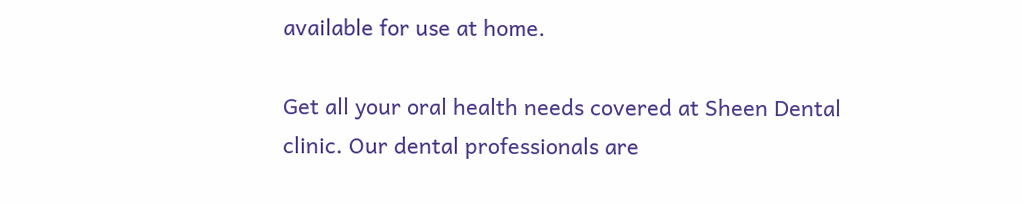available for use at home.

Get all your oral health needs covered at Sheen Dental clinic. Our dental professionals are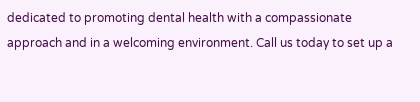dedicated to promoting dental health with a compassionate approach and in a welcoming environment. Call us today to set up a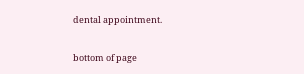dental appointment.


bottom of page